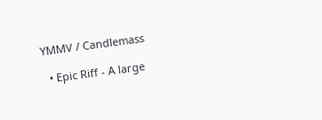YMMV / Candlemass

  • Epic Riff - A large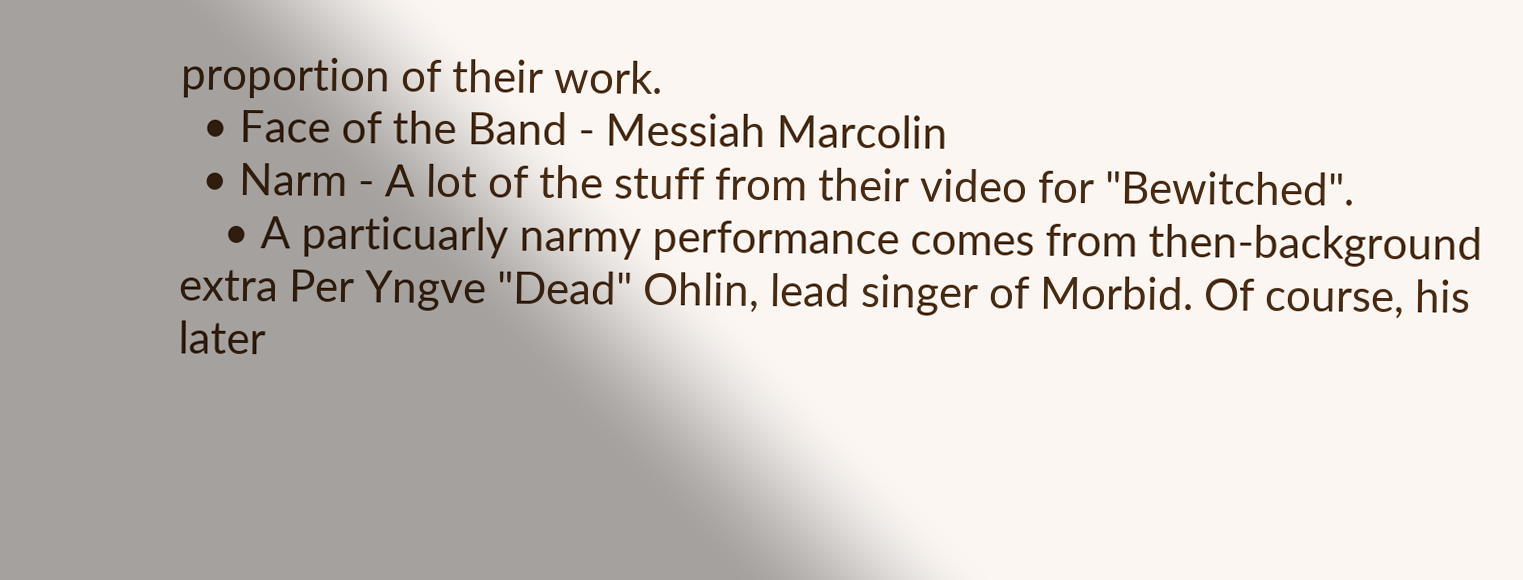proportion of their work.
  • Face of the Band - Messiah Marcolin
  • Narm - A lot of the stuff from their video for "Bewitched".
    • A particuarly narmy performance comes from then-background extra Per Yngve "Dead" Ohlin, lead singer of Morbid. Of course, his later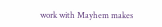work with Mayhem makes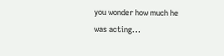you wonder how much he was acting...